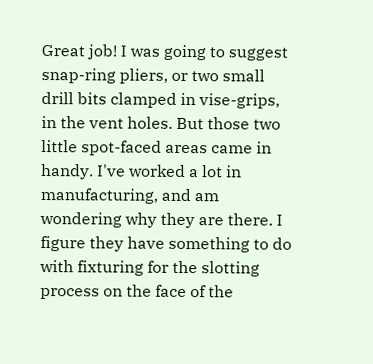Great job! I was going to suggest snap-ring pliers, or two small drill bits clamped in vise-grips, in the vent holes. But those two little spot-faced areas came in handy. I've worked a lot in manufacturing, and am wondering why they are there. I figure they have something to do with fixturing for the slotting process on the face of the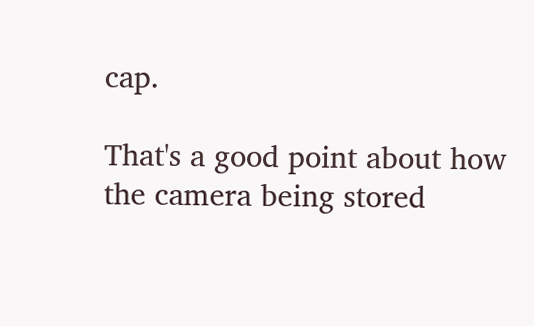cap.

That's a good point about how the camera being stored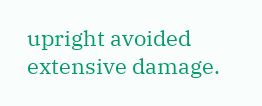upright avoided extensive damage.